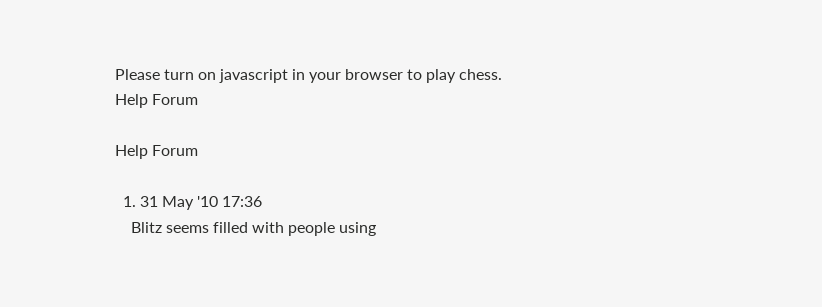Please turn on javascript in your browser to play chess.
Help Forum

Help Forum

  1. 31 May '10 17:36
    Blitz seems filled with people using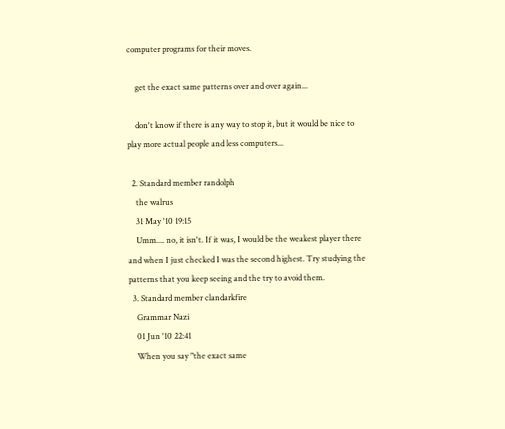computer programs for their moves.

    get the exact same patterns over and over again...

    don't know if there is any way to stop it, but it would be nice to play more actual people and less computers...

  2. Standard member randolph
    the walrus
    31 May '10 19:15
    Umm.... no, it isn't. If it was, I would be the weakest player there and when I just checked I was the second highest. Try studying the patterns that you keep seeing and the try to avoid them.
  3. Standard member clandarkfire
    Grammar Nazi
    01 Jun '10 22:41
    When you say "the exact same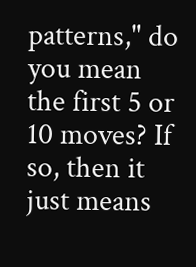patterns," do you mean the first 5 or 10 moves? If so, then it just means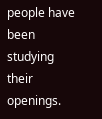people have been studying their openings.